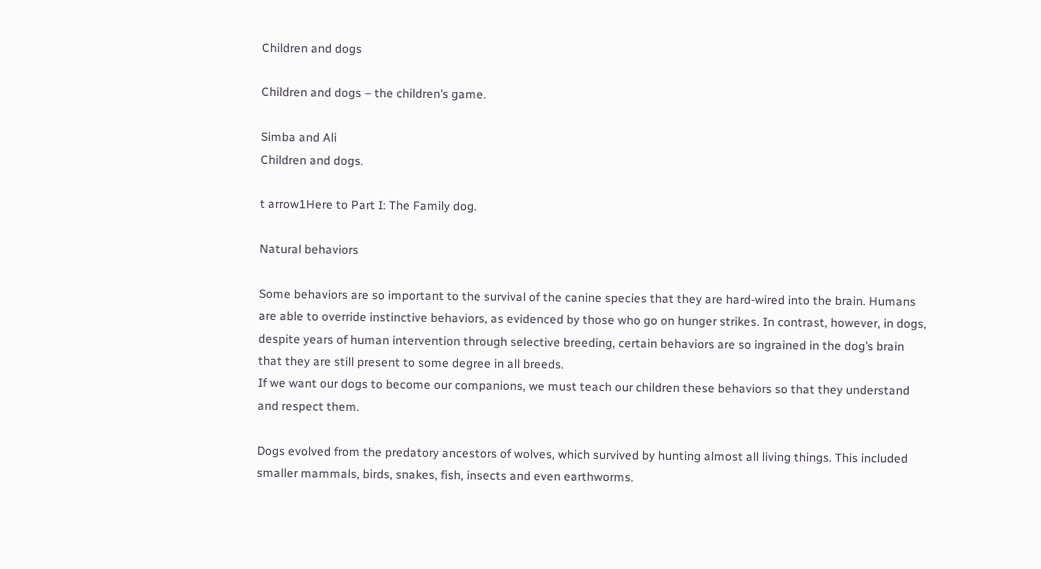Children and dogs

Children and dogs – the children’s game.

Simba and Ali
Children and dogs.

t arrow1Here to Part I: The Family dog.

Natural behaviors

Some behaviors are so important to the survival of the canine species that they are hard-wired into the brain. Humans are able to override instinctive behaviors, as evidenced by those who go on hunger strikes. In contrast, however, in dogs, despite years of human intervention through selective breeding, certain behaviors are so ingrained in the dog’s brain that they are still present to some degree in all breeds.
If we want our dogs to become our companions, we must teach our children these behaviors so that they understand and respect them.

Dogs evolved from the predatory ancestors of wolves, which survived by hunting almost all living things. This included smaller mammals, birds, snakes, fish, insects and even earthworms.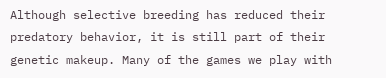Although selective breeding has reduced their predatory behavior, it is still part of their genetic makeup. Many of the games we play with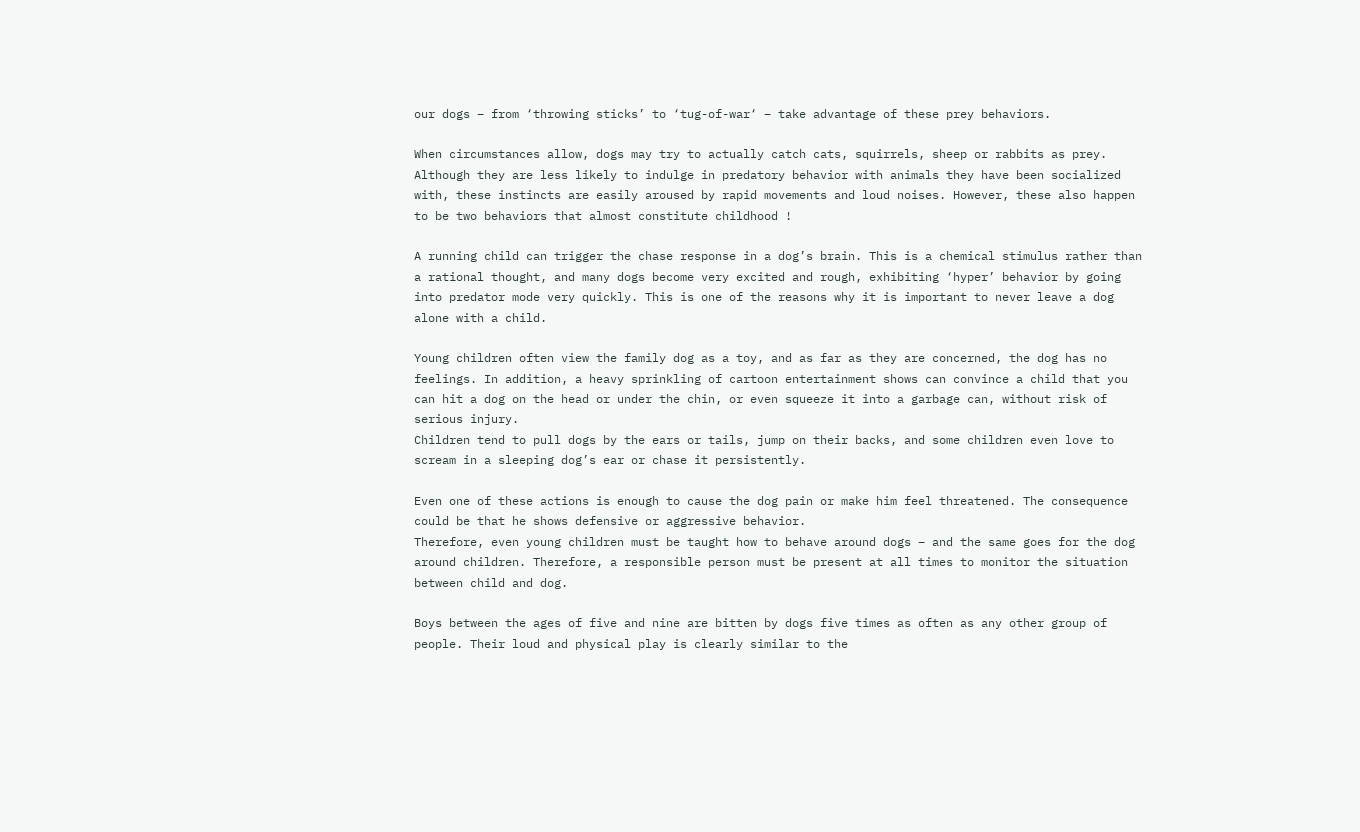our dogs – from ‘throwing sticks’ to ‘tug-of-war‘ – take advantage of these prey behaviors.

When circumstances allow, dogs may try to actually catch cats, squirrels, sheep or rabbits as prey. Although they are less likely to indulge in predatory behavior with animals they have been socialized with, these instincts are easily aroused by rapid movements and loud noises. However, these also happen to be two behaviors that almost constitute childhood !

A running child can trigger the chase response in a dog’s brain. This is a chemical stimulus rather than a rational thought, and many dogs become very excited and rough, exhibiting ‘hyper’ behavior by going into predator mode very quickly. This is one of the reasons why it is important to never leave a dog alone with a child.

Young children often view the family dog as a toy, and as far as they are concerned, the dog has no feelings. In addition, a heavy sprinkling of cartoon entertainment shows can convince a child that you can hit a dog on the head or under the chin, or even squeeze it into a garbage can, without risk of serious injury.
Children tend to pull dogs by the ears or tails, jump on their backs, and some children even love to scream in a sleeping dog’s ear or chase it persistently.

Even one of these actions is enough to cause the dog pain or make him feel threatened. The consequence could be that he shows defensive or aggressive behavior.
Therefore, even young children must be taught how to behave around dogs – and the same goes for the dog around children. Therefore, a responsible person must be present at all times to monitor the situation between child and dog.

Boys between the ages of five and nine are bitten by dogs five times as often as any other group of people. Their loud and physical play is clearly similar to the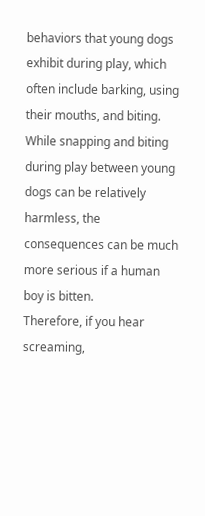behaviors that young dogs exhibit during play, which often include barking, using their mouths, and biting. While snapping and biting during play between young dogs can be relatively harmless, the consequences can be much more serious if a human boy is bitten.
Therefore, if you hear screaming,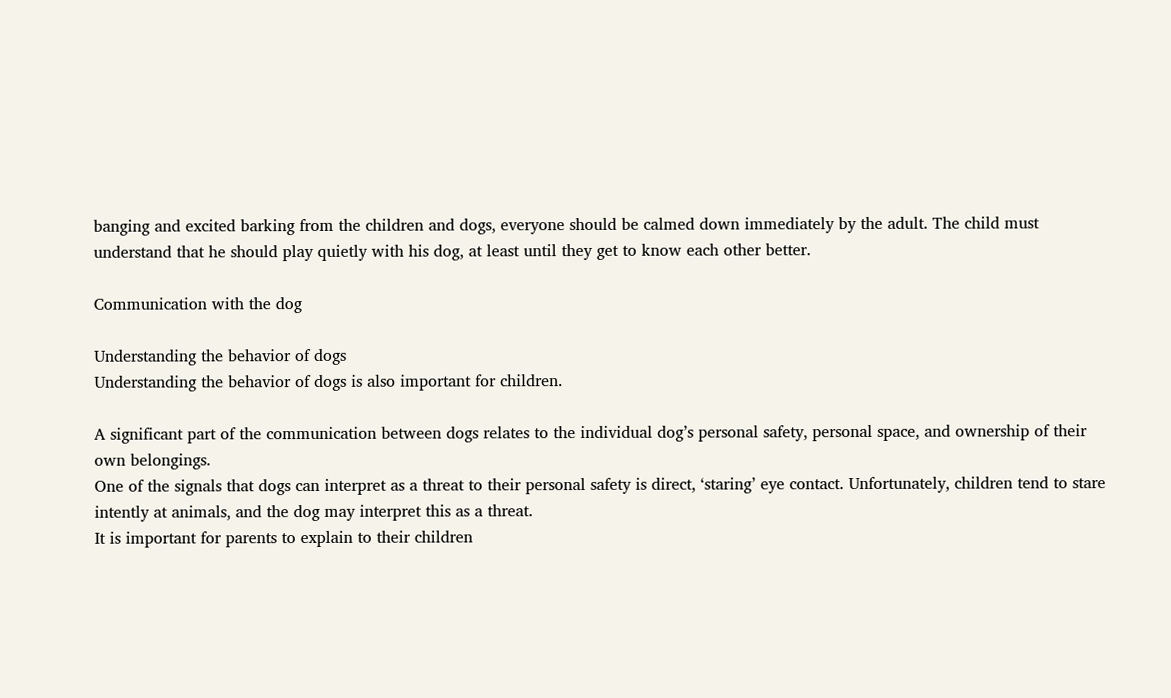banging and excited barking from the children and dogs, everyone should be calmed down immediately by the adult. The child must understand that he should play quietly with his dog, at least until they get to know each other better.

Communication with the dog

Understanding the behavior of dogs
Understanding the behavior of dogs is also important for children.

A significant part of the communication between dogs relates to the individual dog’s personal safety, personal space, and ownership of their own belongings.
One of the signals that dogs can interpret as a threat to their personal safety is direct, ‘staring’ eye contact. Unfortunately, children tend to stare intently at animals, and the dog may interpret this as a threat.
It is important for parents to explain to their children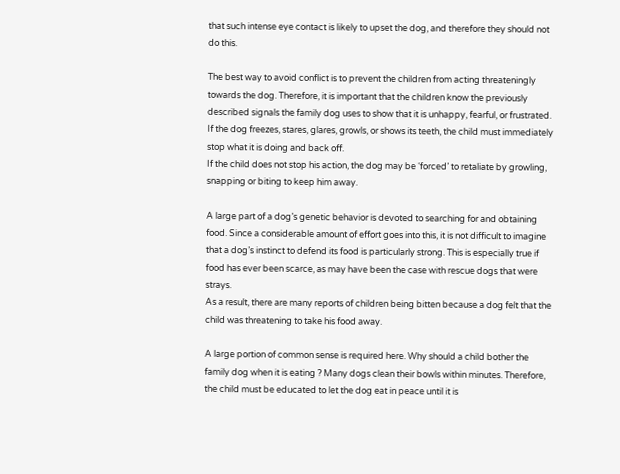that such intense eye contact is likely to upset the dog, and therefore they should not do this.

The best way to avoid conflict is to prevent the children from acting threateningly towards the dog. Therefore, it is important that the children know the previously described signals the family dog uses to show that it is unhappy, fearful, or frustrated. If the dog freezes, stares, glares, growls, or shows its teeth, the child must immediately stop what it is doing and back off.
If the child does not stop his action, the dog may be ‘forced’ to retaliate by growling, snapping or biting to keep him away.

A large part of a dog’s genetic behavior is devoted to searching for and obtaining food. Since a considerable amount of effort goes into this, it is not difficult to imagine that a dog’s instinct to defend its food is particularly strong. This is especially true if food has ever been scarce, as may have been the case with rescue dogs that were strays.
As a result, there are many reports of children being bitten because a dog felt that the child was threatening to take his food away.

A large portion of common sense is required here. Why should a child bother the family dog when it is eating ? Many dogs clean their bowls within minutes. Therefore, the child must be educated to let the dog eat in peace until it is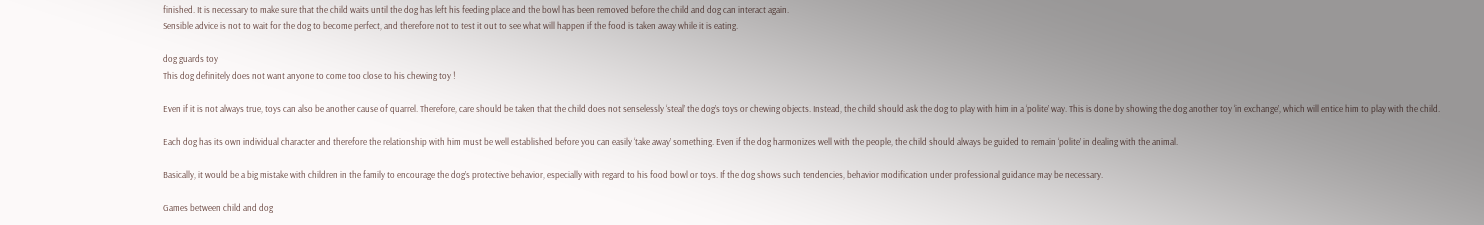finished. It is necessary to make sure that the child waits until the dog has left his feeding place and the bowl has been removed before the child and dog can interact again.
Sensible advice is not to wait for the dog to become perfect, and therefore not to test it out to see what will happen if the food is taken away while it is eating.

dog guards toy
This dog definitely does not want anyone to come too close to his chewing toy !

Even if it is not always true, toys can also be another cause of quarrel. Therefore, care should be taken that the child does not senselessly ‘steal’ the dog’s toys or chewing objects. Instead, the child should ask the dog to play with him in a ‘polite’ way. This is done by showing the dog another toy ‘in exchange’, which will entice him to play with the child.

Each dog has its own individual character and therefore the relationship with him must be well established before you can easily ‘take away’ something. Even if the dog harmonizes well with the people, the child should always be guided to remain ‘polite’ in dealing with the animal.

Basically, it would be a big mistake with children in the family to encourage the dog’s protective behavior, especially with regard to his food bowl or toys. If the dog shows such tendencies, behavior modification under professional guidance may be necessary.

Games between child and dog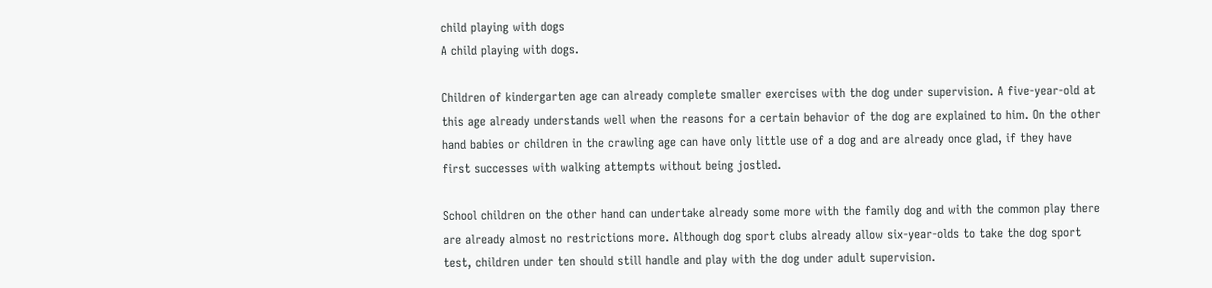child playing with dogs
A child playing with dogs.

Children of kindergarten age can already complete smaller exercises with the dog under supervision. A five-year-old at this age already understands well when the reasons for a certain behavior of the dog are explained to him. On the other hand babies or children in the crawling age can have only little use of a dog and are already once glad, if they have first successes with walking attempts without being jostled.

School children on the other hand can undertake already some more with the family dog and with the common play there are already almost no restrictions more. Although dog sport clubs already allow six-year-olds to take the dog sport test, children under ten should still handle and play with the dog under adult supervision.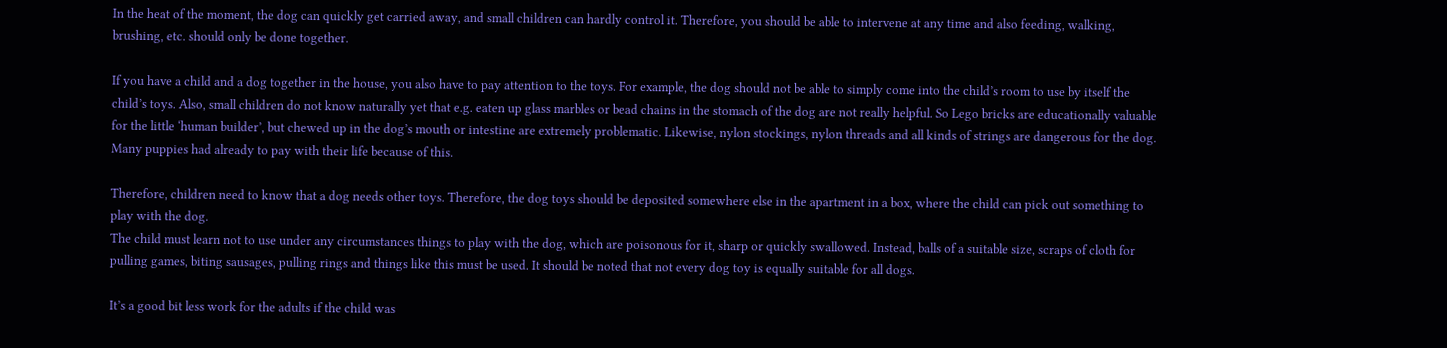In the heat of the moment, the dog can quickly get carried away, and small children can hardly control it. Therefore, you should be able to intervene at any time and also feeding, walking, brushing, etc. should only be done together.

If you have a child and a dog together in the house, you also have to pay attention to the toys. For example, the dog should not be able to simply come into the child’s room to use by itself the child’s toys. Also, small children do not know naturally yet that e.g. eaten up glass marbles or bead chains in the stomach of the dog are not really helpful. So Lego bricks are educationally valuable for the little ‘human builder’, but chewed up in the dog’s mouth or intestine are extremely problematic. Likewise, nylon stockings, nylon threads and all kinds of strings are dangerous for the dog. Many puppies had already to pay with their life because of this.

Therefore, children need to know that a dog needs other toys. Therefore, the dog toys should be deposited somewhere else in the apartment in a box, where the child can pick out something to play with the dog.
The child must learn not to use under any circumstances things to play with the dog, which are poisonous for it, sharp or quickly swallowed. Instead, balls of a suitable size, scraps of cloth for pulling games, biting sausages, pulling rings and things like this must be used. It should be noted that not every dog toy is equally suitable for all dogs.

It’s a good bit less work for the adults if the child was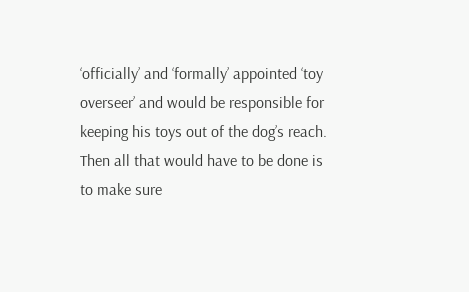‘officially’ and ‘formally’ appointed ‘toy overseer’ and would be responsible for keeping his toys out of the dog’s reach.
Then all that would have to be done is to make sure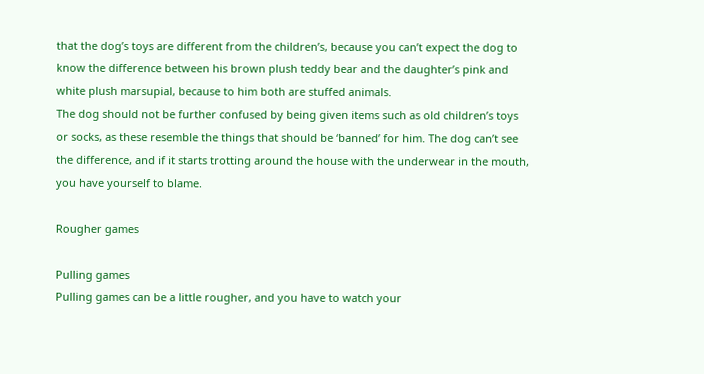that the dog’s toys are different from the children’s, because you can’t expect the dog to know the difference between his brown plush teddy bear and the daughter’s pink and white plush marsupial, because to him both are stuffed animals.
The dog should not be further confused by being given items such as old children’s toys or socks, as these resemble the things that should be ‘banned’ for him. The dog can’t see the difference, and if it starts trotting around the house with the underwear in the mouth, you have yourself to blame.

Rougher games

Pulling games
Pulling games can be a little rougher, and you have to watch your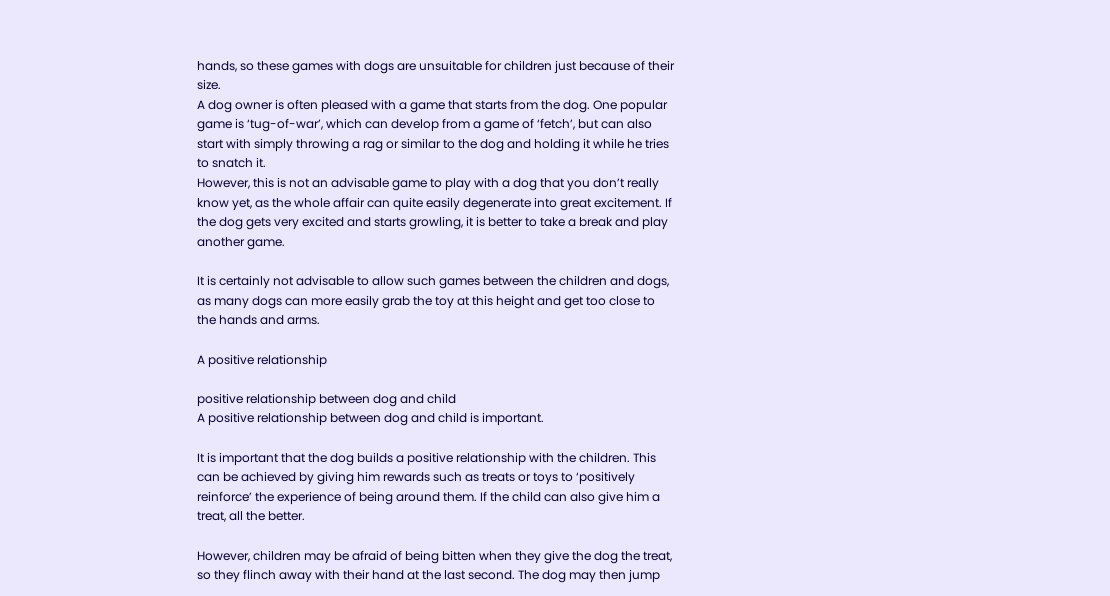hands, so these games with dogs are unsuitable for children just because of their size.
A dog owner is often pleased with a game that starts from the dog. One popular game is ‘tug-of-war’, which can develop from a game of ‘fetch’, but can also start with simply throwing a rag or similar to the dog and holding it while he tries to snatch it.
However, this is not an advisable game to play with a dog that you don’t really know yet, as the whole affair can quite easily degenerate into great excitement. If the dog gets very excited and starts growling, it is better to take a break and play another game.

It is certainly not advisable to allow such games between the children and dogs, as many dogs can more easily grab the toy at this height and get too close to the hands and arms.

A positive relationship

positive relationship between dog and child
A positive relationship between dog and child is important.

It is important that the dog builds a positive relationship with the children. This can be achieved by giving him rewards such as treats or toys to ‘positively reinforce’ the experience of being around them. If the child can also give him a treat, all the better.

However, children may be afraid of being bitten when they give the dog the treat, so they flinch away with their hand at the last second. The dog may then jump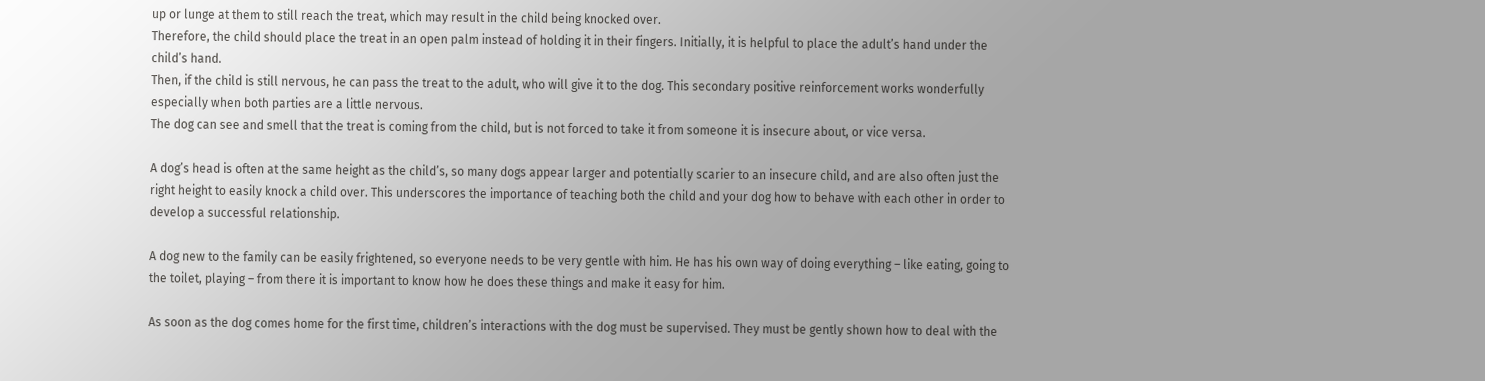up or lunge at them to still reach the treat, which may result in the child being knocked over.
Therefore, the child should place the treat in an open palm instead of holding it in their fingers. Initially, it is helpful to place the adult’s hand under the child’s hand.
Then, if the child is still nervous, he can pass the treat to the adult, who will give it to the dog. This secondary positive reinforcement works wonderfully especially when both parties are a little nervous.
The dog can see and smell that the treat is coming from the child, but is not forced to take it from someone it is insecure about, or vice versa.

A dog’s head is often at the same height as the child’s, so many dogs appear larger and potentially scarier to an insecure child, and are also often just the right height to easily knock a child over. This underscores the importance of teaching both the child and your dog how to behave with each other in order to develop a successful relationship.

A dog new to the family can be easily frightened, so everyone needs to be very gentle with him. He has his own way of doing everything – like eating, going to the toilet, playing – from there it is important to know how he does these things and make it easy for him.

As soon as the dog comes home for the first time, children’s interactions with the dog must be supervised. They must be gently shown how to deal with the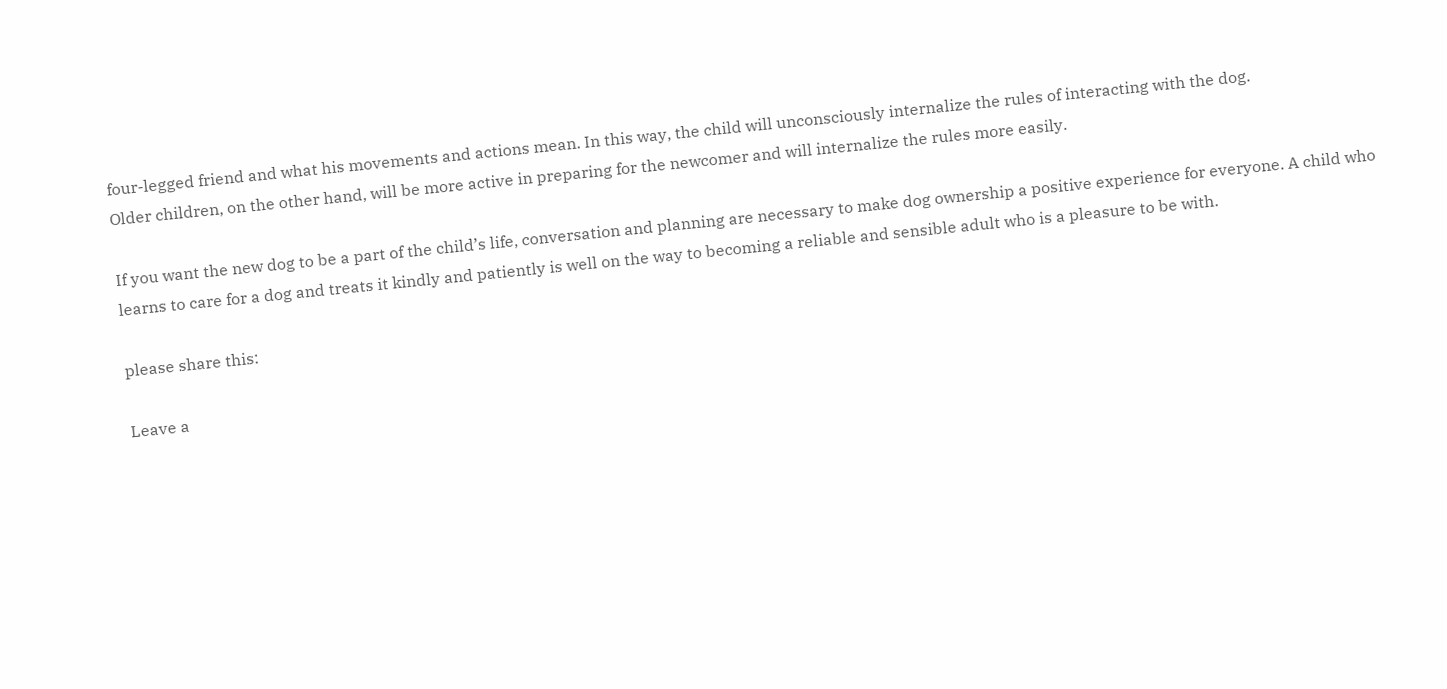four-legged friend and what his movements and actions mean. In this way, the child will unconsciously internalize the rules of interacting with the dog.
Older children, on the other hand, will be more active in preparing for the newcomer and will internalize the rules more easily.

If you want the new dog to be a part of the child’s life, conversation and planning are necessary to make dog ownership a positive experience for everyone. A child who learns to care for a dog and treats it kindly and patiently is well on the way to becoming a reliable and sensible adult who is a pleasure to be with.

please share this:

Leave a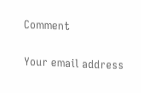Comment

Your email address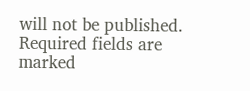will not be published. Required fields are marked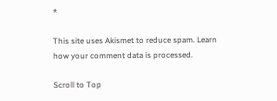*

This site uses Akismet to reduce spam. Learn how your comment data is processed.

Scroll to Top